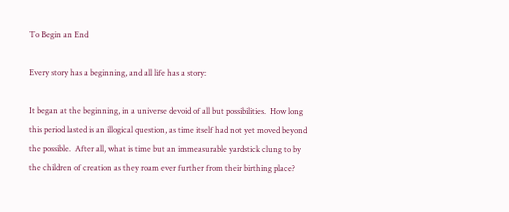To Begin an End

Every story has a beginning, and all life has a story:

It began at the beginning, in a universe devoid of all but possibilities.  How long this period lasted is an illogical question, as time itself had not yet moved beyond the possible.  After all, what is time but an immeasurable yardstick clung to by the children of creation as they roam ever further from their birthing place?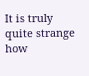It is truly quite strange how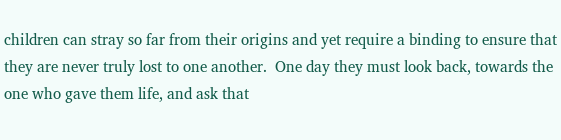children can stray so far from their origins and yet require a binding to ensure that they are never truly lost to one another.  One day they must look back, towards the one who gave them life, and ask that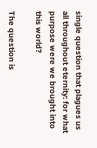single question that plagues us all throughout eternity: for what purpose were we brought into this world?

The question is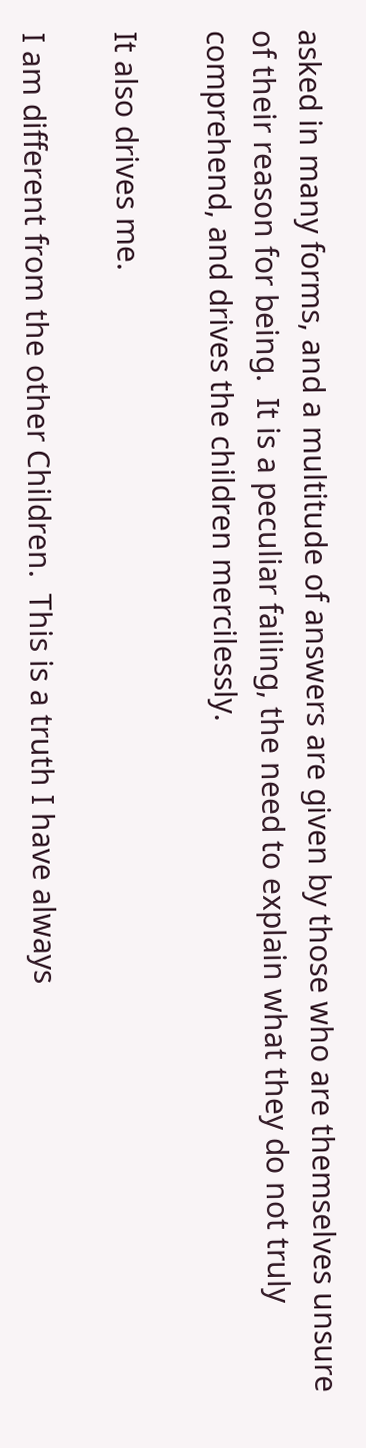asked in many forms, and a multitude of answers are given by those who are themselves unsure of their reason for being.  It is a peculiar failing, the need to explain what they do not truly comprehend, and drives the children mercilessly.

It also drives me.

I am different from the other Children.  This is a truth I have always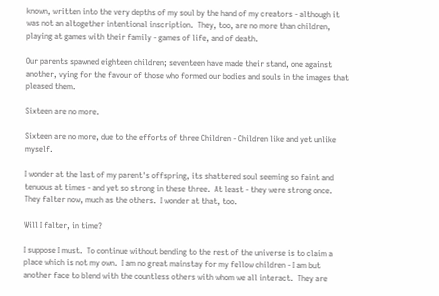known, written into the very depths of my soul by the hand of my creators - although it was not an altogether intentional inscription.  They, too, are no more than children, playing at games with their family - games of life, and of death.

Our parents spawned eighteen children; seventeen have made their stand, one against another, vying for the favour of those who formed our bodies and souls in the images that pleased them.

Sixteen are no more.

Sixteen are no more, due to the efforts of three Children - Children like and yet unlike myself.

I wonder at the last of my parent's offspring, its shattered soul seeming so faint and tenuous at times - and yet so strong in these three.  At least - they were strong once.  They falter now, much as the others.  I wonder at that, too.

Will I falter, in time?

I suppose I must.  To continue without bending to the rest of the universe is to claim a place which is not my own.  I am no great mainstay for my fellow children - I am but another face to blend with the countless others with whom we all interact.  They are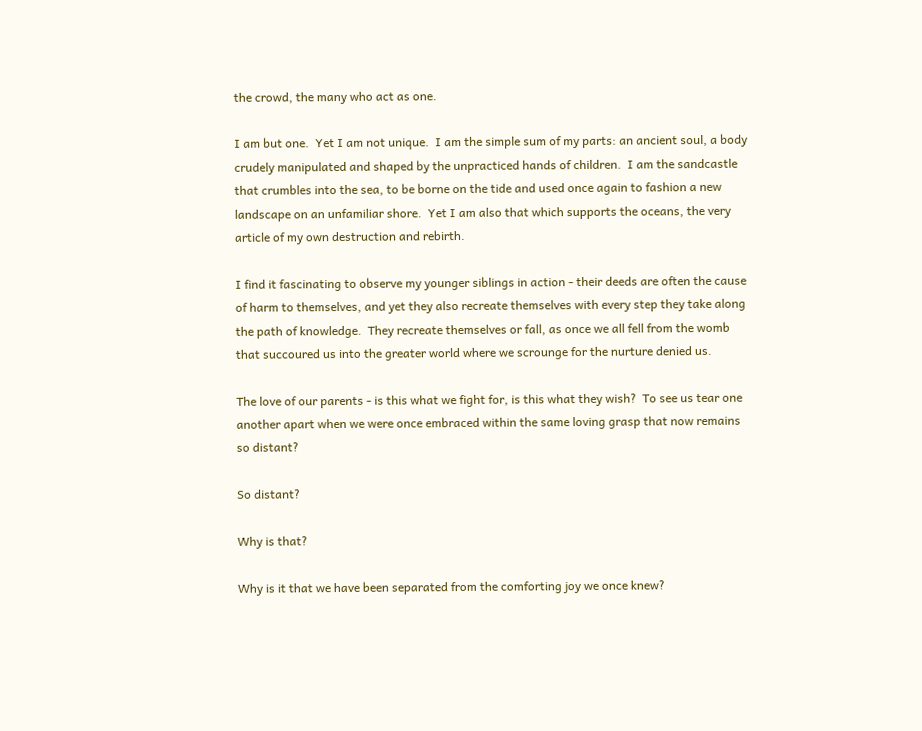the crowd, the many who act as one.

I am but one.  Yet I am not unique.  I am the simple sum of my parts: an ancient soul, a body crudely manipulated and shaped by the unpracticed hands of children.  I am the sandcastle that crumbles into the sea, to be borne on the tide and used once again to fashion a new landscape on an unfamiliar shore.  Yet I am also that which supports the oceans, the very article of my own destruction and rebirth.

I find it fascinating to observe my younger siblings in action - their deeds are often the cause of harm to themselves, and yet they also recreate themselves with every step they take along the path of knowledge.  They recreate themselves or fall, as once we all fell from the womb that succoured us into the greater world where we scrounge for the nurture denied us.

The love of our parents - is this what we fight for, is this what they wish?  To see us tear one another apart when we were once embraced within the same loving grasp that now remains so distant?

So distant?

Why is that?

Why is it that we have been separated from the comforting joy we once knew?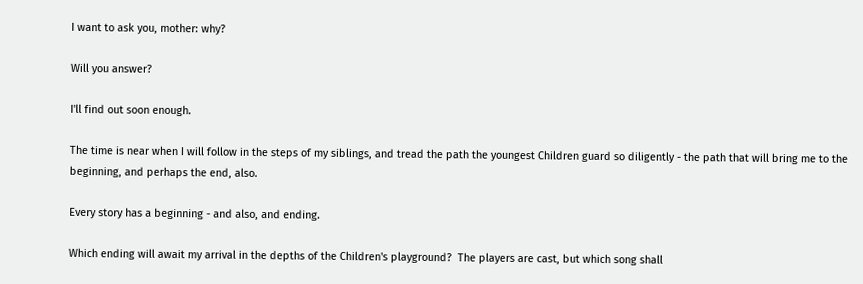I want to ask you, mother: why?

Will you answer?

I'll find out soon enough.

The time is near when I will follow in the steps of my siblings, and tread the path the youngest Children guard so diligently - the path that will bring me to the beginning, and perhaps the end, also.

Every story has a beginning - and also, and ending.

Which ending will await my arrival in the depths of the Children's playground?  The players are cast, but which song shall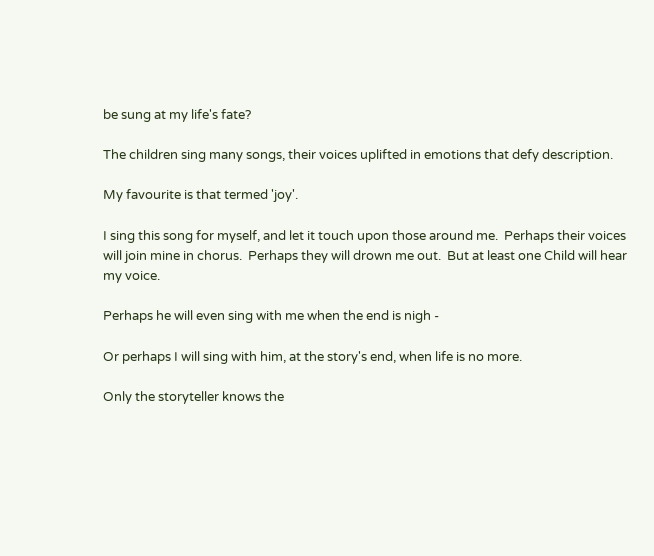be sung at my life's fate?

The children sing many songs, their voices uplifted in emotions that defy description.

My favourite is that termed 'joy'.

I sing this song for myself, and let it touch upon those around me.  Perhaps their voices will join mine in chorus.  Perhaps they will drown me out.  But at least one Child will hear my voice.

Perhaps he will even sing with me when the end is nigh -

Or perhaps I will sing with him, at the story's end, when life is no more.

Only the storyteller knows the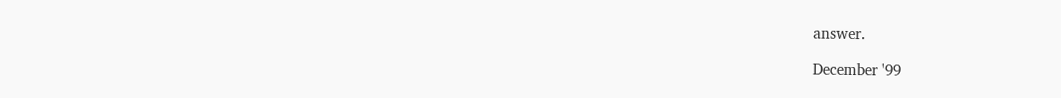answer.

December '99